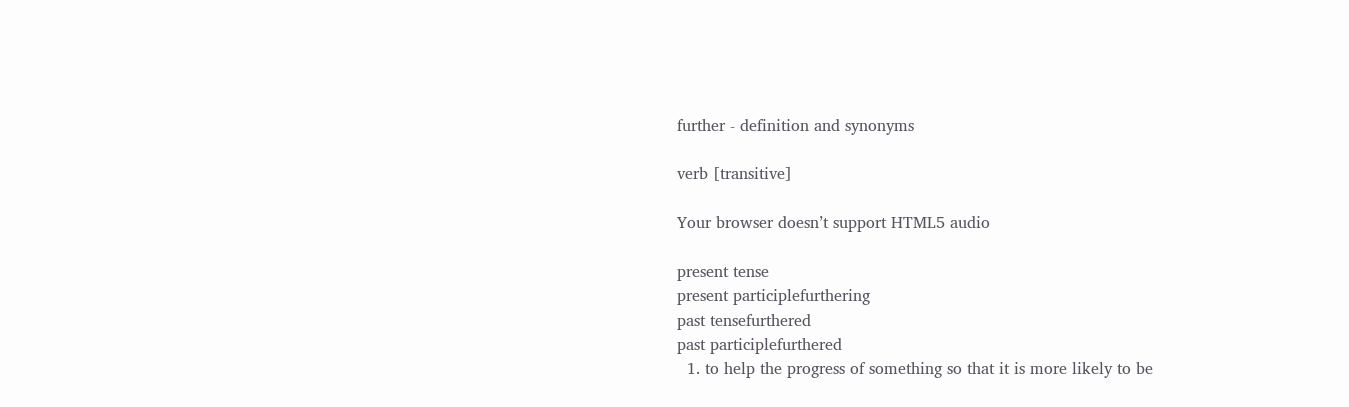further - definition and synonyms

verb [transitive]

Your browser doesn’t support HTML5 audio

present tense
present participlefurthering
past tensefurthered
past participlefurthered
  1. to help the progress of something so that it is more likely to be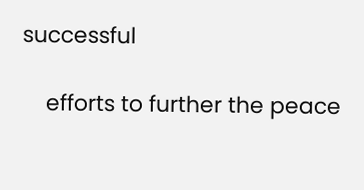successful

    efforts to further the peace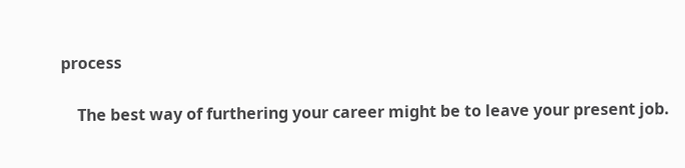process

    The best way of furthering your career might be to leave your present job.